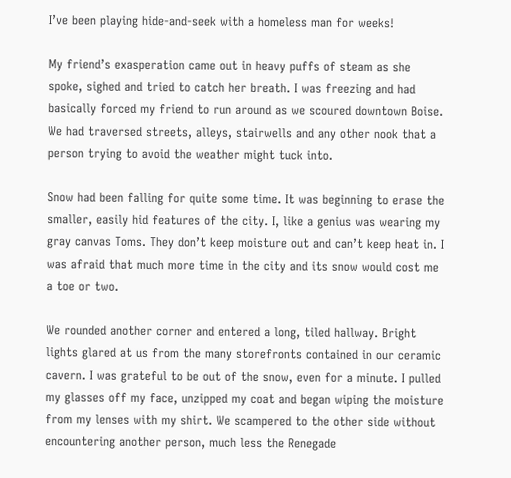I’ve been playing hide-and-seek with a homeless man for weeks!

My friend’s exasperation came out in heavy puffs of steam as she spoke, sighed and tried to catch her breath. I was freezing and had basically forced my friend to run around as we scoured downtown Boise. We had traversed streets, alleys, stairwells and any other nook that a person trying to avoid the weather might tuck into.

Snow had been falling for quite some time. It was beginning to erase the smaller, easily hid features of the city. I, like a genius was wearing my gray canvas Toms. They don’t keep moisture out and can’t keep heat in. I was afraid that much more time in the city and its snow would cost me a toe or two.

We rounded another corner and entered a long, tiled hallway. Bright lights glared at us from the many storefronts contained in our ceramic cavern. I was grateful to be out of the snow, even for a minute. I pulled my glasses off my face, unzipped my coat and began wiping the moisture from my lenses with my shirt. We scampered to the other side without encountering another person, much less the Renegade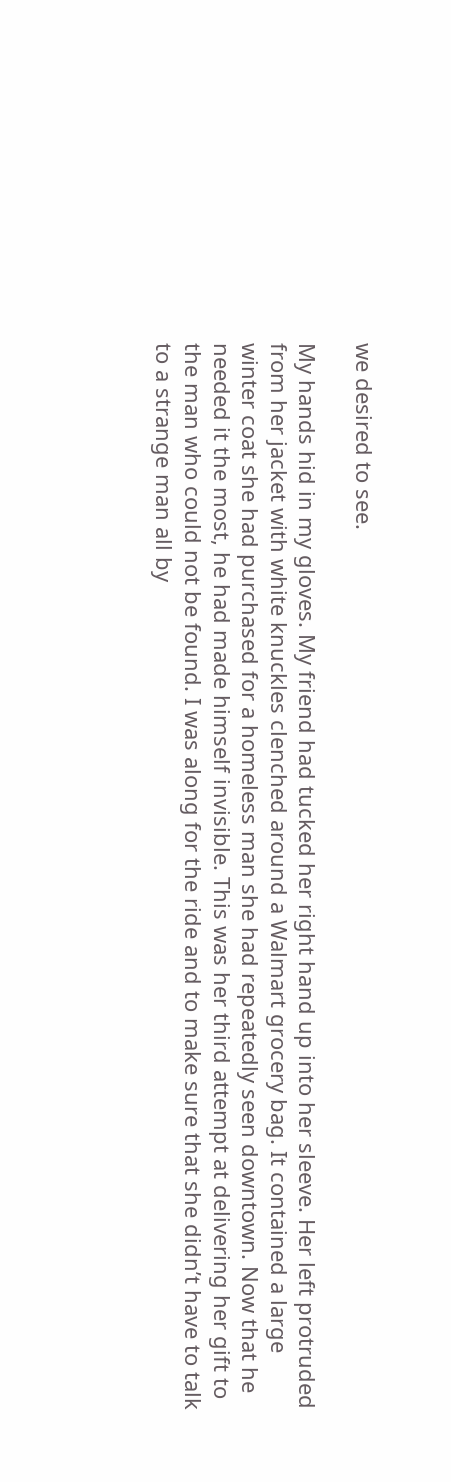we desired to see.

My hands hid in my gloves. My friend had tucked her right hand up into her sleeve. Her left protruded from her jacket with white knuckles clenched around a Walmart grocery bag. It contained a large winter coat she had purchased for a homeless man she had repeatedly seen downtown. Now that he needed it the most, he had made himself invisible. This was her third attempt at delivering her gift to the man who could not be found. I was along for the ride and to make sure that she didn’t have to talk to a strange man all by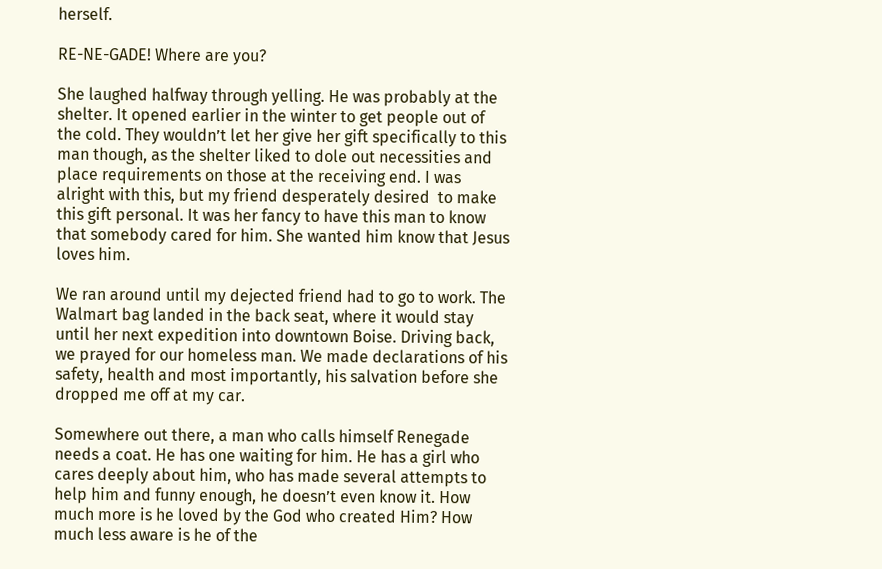herself.

RE-NE-GADE! Where are you?

She laughed halfway through yelling. He was probably at the shelter. It opened earlier in the winter to get people out of the cold. They wouldn’t let her give her gift specifically to this man though, as the shelter liked to dole out necessities and place requirements on those at the receiving end. I was alright with this, but my friend desperately desired  to make this gift personal. It was her fancy to have this man to know that somebody cared for him. She wanted him know that Jesus loves him.

We ran around until my dejected friend had to go to work. The Walmart bag landed in the back seat, where it would stay until her next expedition into downtown Boise. Driving back, we prayed for our homeless man. We made declarations of his safety, health and most importantly, his salvation before she dropped me off at my car.

Somewhere out there, a man who calls himself Renegade needs a coat. He has one waiting for him. He has a girl who cares deeply about him, who has made several attempts to help him and funny enough, he doesn’t even know it. How much more is he loved by the God who created Him? How much less aware is he of the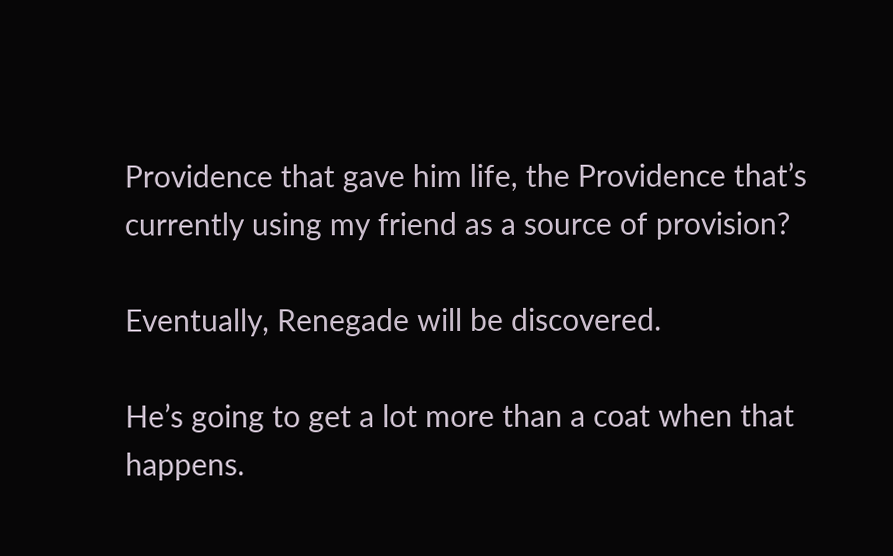Providence that gave him life, the Providence that’s currently using my friend as a source of provision?

Eventually, Renegade will be discovered.

He’s going to get a lot more than a coat when that happens.